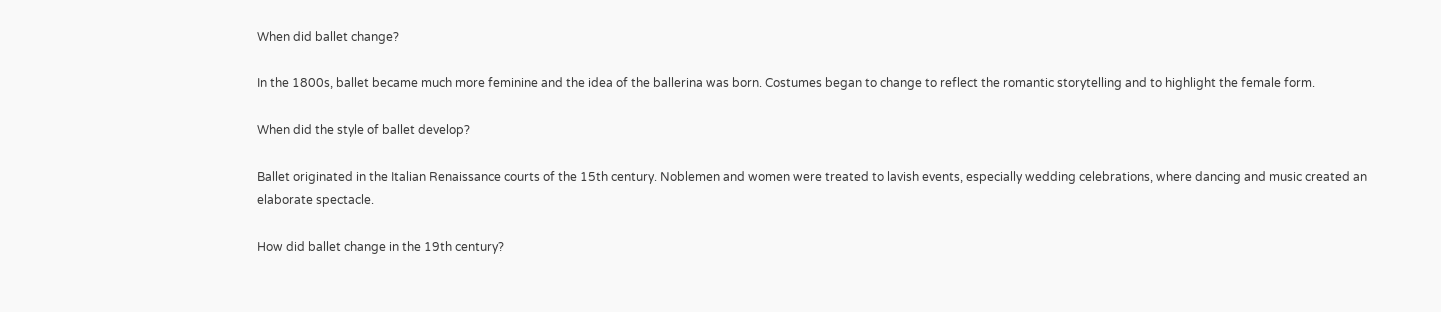When did ballet change?

In the 1800s, ballet became much more feminine and the idea of the ballerina was born. Costumes began to change to reflect the romantic storytelling and to highlight the female form.

When did the style of ballet develop?

Ballet originated in the Italian Renaissance courts of the 15th century. Noblemen and women were treated to lavish events, especially wedding celebrations, where dancing and music created an elaborate spectacle.

How did ballet change in the 19th century?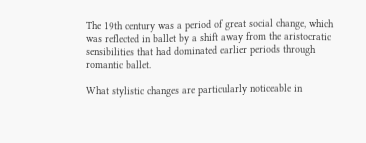The 19th century was a period of great social change, which was reflected in ballet by a shift away from the aristocratic sensibilities that had dominated earlier periods through romantic ballet.

What stylistic changes are particularly noticeable in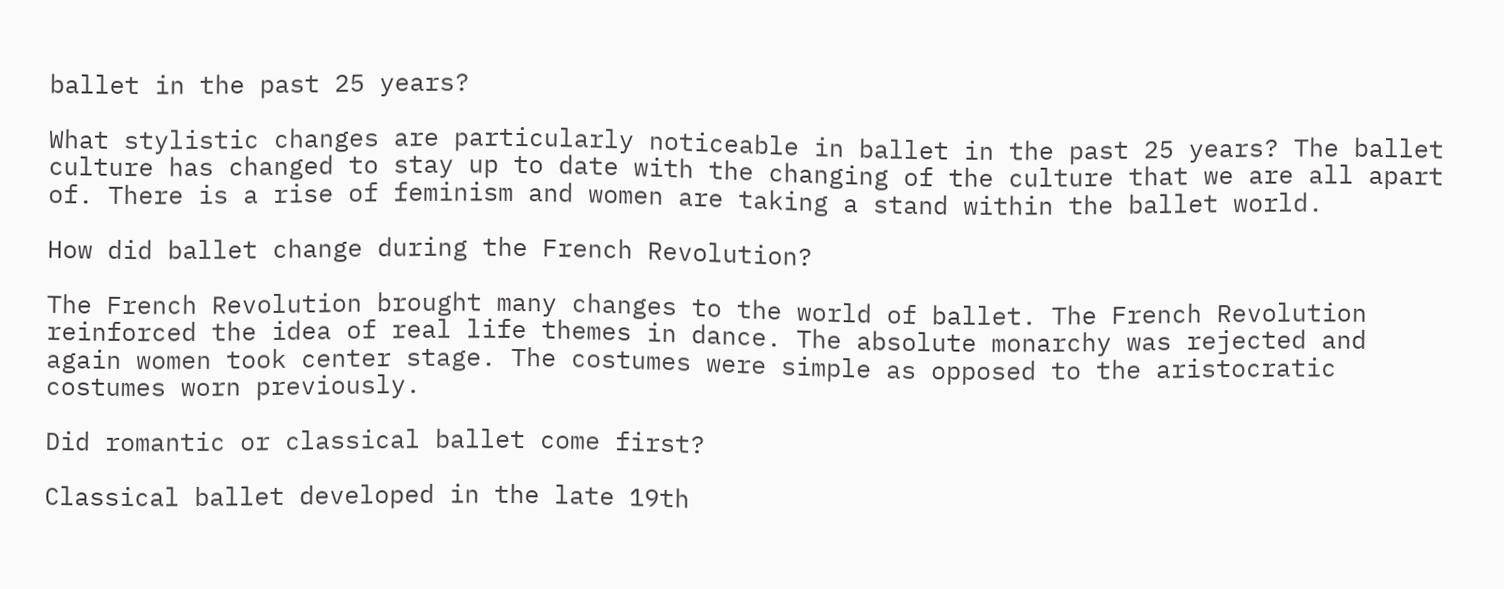ballet in the past 25 years?

What stylistic changes are particularly noticeable in ballet in the past 25 years? The ballet culture has changed to stay up to date with the changing of the culture that we are all apart of. There is a rise of feminism and women are taking a stand within the ballet world.

How did ballet change during the French Revolution?

The French Revolution brought many changes to the world of ballet. The French Revolution reinforced the idea of real life themes in dance. The absolute monarchy was rejected and again women took center stage. The costumes were simple as opposed to the aristocratic costumes worn previously.

Did romantic or classical ballet come first?

Classical ballet developed in the late 19th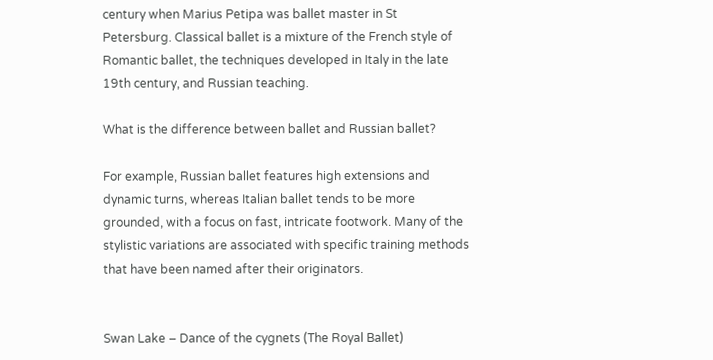century when Marius Petipa was ballet master in St Petersburg. Classical ballet is a mixture of the French style of Romantic ballet, the techniques developed in Italy in the late 19th century, and Russian teaching.

What is the difference between ballet and Russian ballet?

For example, Russian ballet features high extensions and dynamic turns, whereas Italian ballet tends to be more grounded, with a focus on fast, intricate footwork. Many of the stylistic variations are associated with specific training methods that have been named after their originators.


Swan Lake – Dance of the cygnets (The Royal Ballet)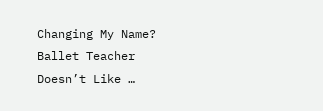Changing My Name? Ballet Teacher Doesn’t Like …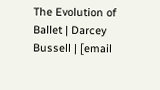The Evolution of Ballet | Darcey Bussell | [email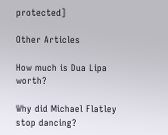protected]

Other Articles

How much is Dua Lipa worth?

Why did Michael Flatley stop dancing?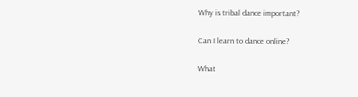Why is tribal dance important?

Can I learn to dance online?

What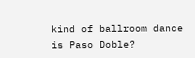kind of ballroom dance is Paso Doble?